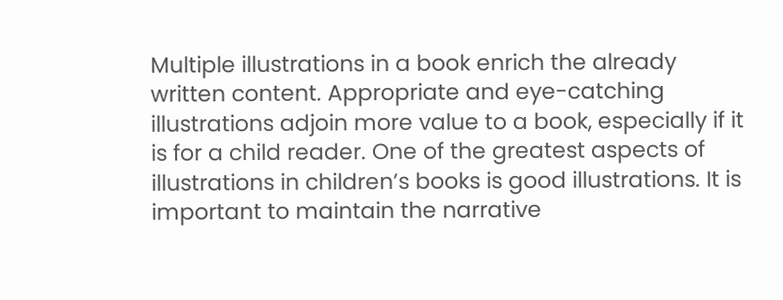Multiple illustrations in a book enrich the already written content. Appropriate and eye-catching illustrations adjoin more value to a book, especially if it is for a child reader. One of the greatest aspects of illustrations in children’s books is good illustrations. It is important to maintain the narrative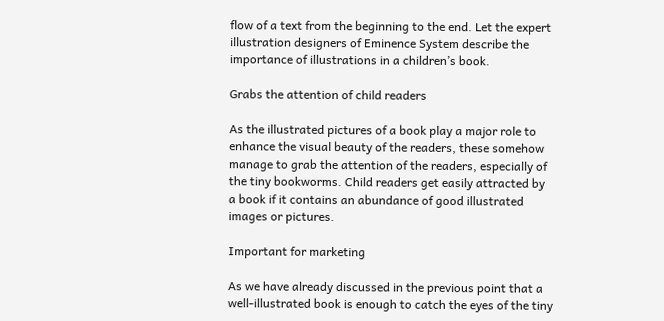flow of a text from the beginning to the end. Let the expert illustration designers of Eminence System describe the importance of illustrations in a children’s book.

Grabs the attention of child readers

As the illustrated pictures of a book play a major role to enhance the visual beauty of the readers, these somehow manage to grab the attention of the readers, especially of the tiny bookworms. Child readers get easily attracted by a book if it contains an abundance of good illustrated images or pictures.

Important for marketing

As we have already discussed in the previous point that a well-illustrated book is enough to catch the eyes of the tiny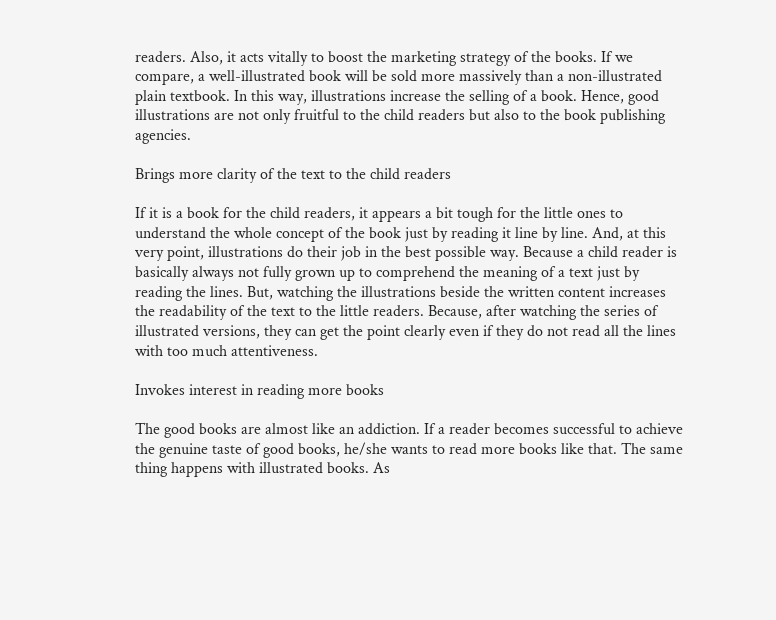readers. Also, it acts vitally to boost the marketing strategy of the books. If we compare, a well-illustrated book will be sold more massively than a non-illustrated plain textbook. In this way, illustrations increase the selling of a book. Hence, good illustrations are not only fruitful to the child readers but also to the book publishing agencies.

Brings more clarity of the text to the child readers

If it is a book for the child readers, it appears a bit tough for the little ones to understand the whole concept of the book just by reading it line by line. And, at this very point, illustrations do their job in the best possible way. Because a child reader is basically always not fully grown up to comprehend the meaning of a text just by reading the lines. But, watching the illustrations beside the written content increases the readability of the text to the little readers. Because, after watching the series of illustrated versions, they can get the point clearly even if they do not read all the lines with too much attentiveness.

Invokes interest in reading more books

The good books are almost like an addiction. If a reader becomes successful to achieve the genuine taste of good books, he/she wants to read more books like that. The same thing happens with illustrated books. As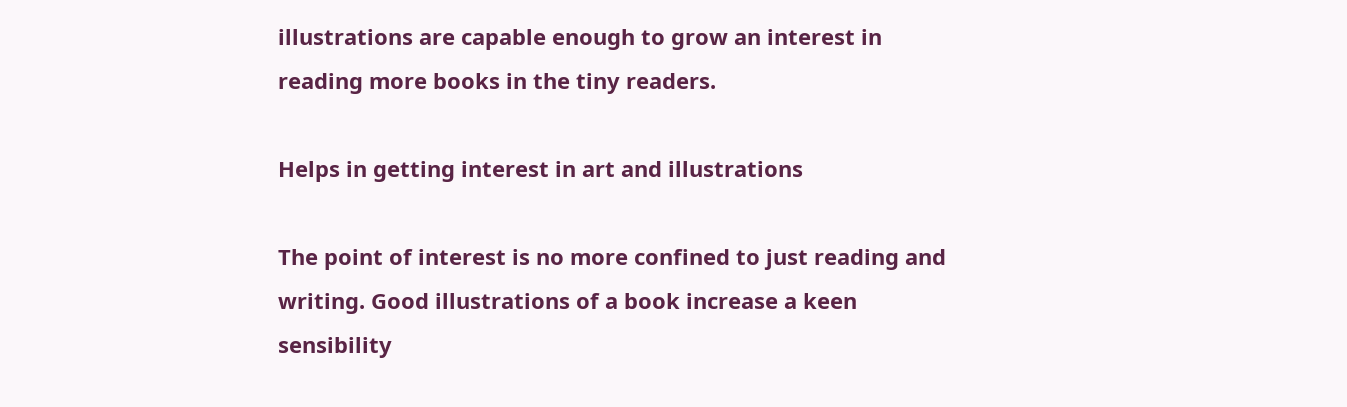illustrations are capable enough to grow an interest in reading more books in the tiny readers.

Helps in getting interest in art and illustrations

The point of interest is no more confined to just reading and writing. Good illustrations of a book increase a keen sensibility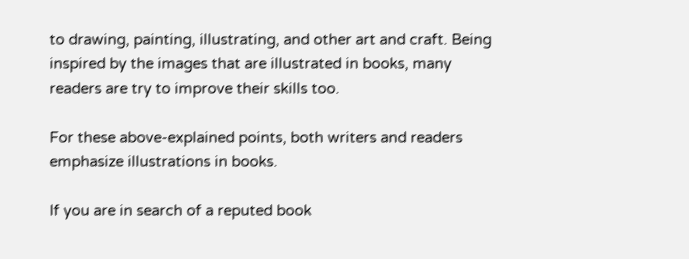to drawing, painting, illustrating, and other art and craft. Being inspired by the images that are illustrated in books, many readers are try to improve their skills too.

For these above-explained points, both writers and readers emphasize illustrations in books.

If you are in search of a reputed book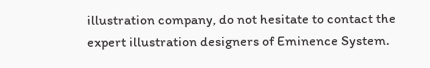illustration company, do not hesitate to contact the expert illustration designers of Eminence System.